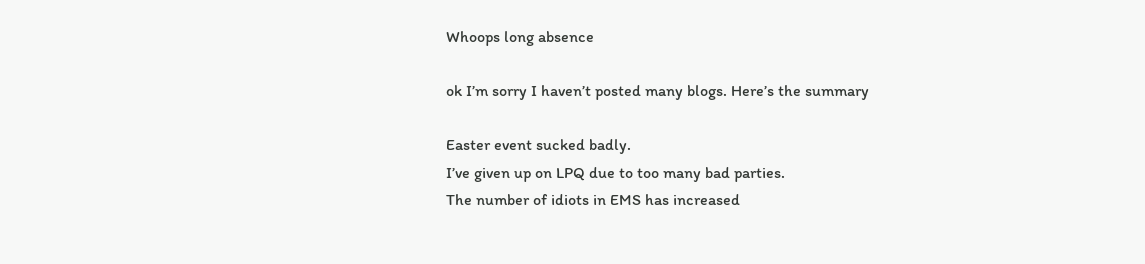Whoops long absence

ok I’m sorry I haven’t posted many blogs. Here’s the summary

Easter event sucked badly.
I’ve given up on LPQ due to too many bad parties.
The number of idiots in EMS has increased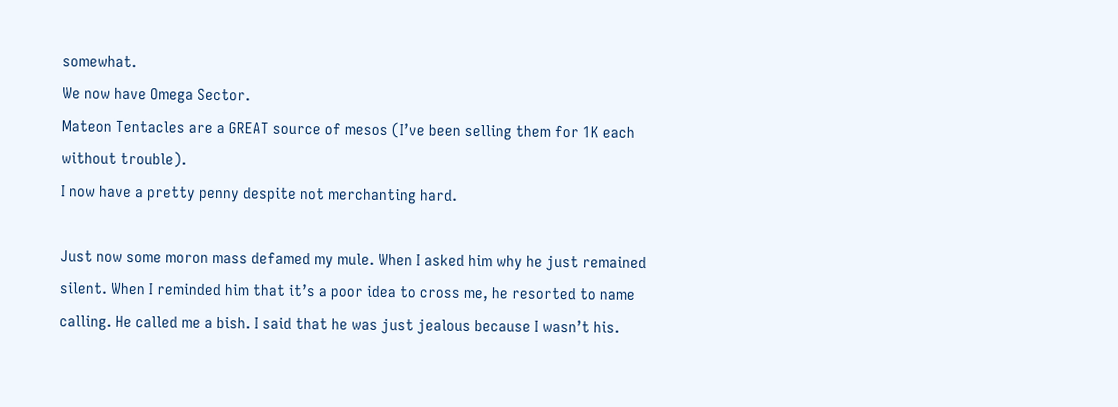somewhat.
We now have Omega Sector.
Mateon Tentacles are a GREAT source of mesos (I’ve been selling them for 1K each without trouble).
I now have a pretty penny despite not merchanting hard.

Just now some moron mass defamed my mule. When I asked him why he just remained silent. When I reminded him that it’s a poor idea to cross me, he resorted to name calling. He called me a bish. I said that he was just jealous because I wasn’t his.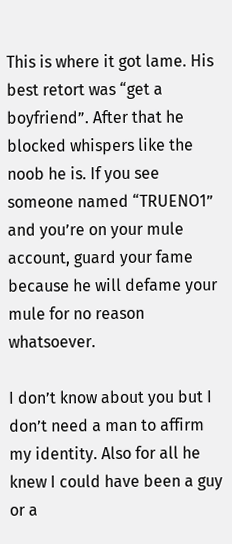This is where it got lame. His best retort was “get a boyfriend”. After that he blocked whispers like the noob he is. If you see someone named “TRUENO1” and you’re on your mule account, guard your fame because he will defame your mule for no reason whatsoever.

I don’t know about you but I don’t need a man to affirm my identity. Also for all he knew I could have been a guy or a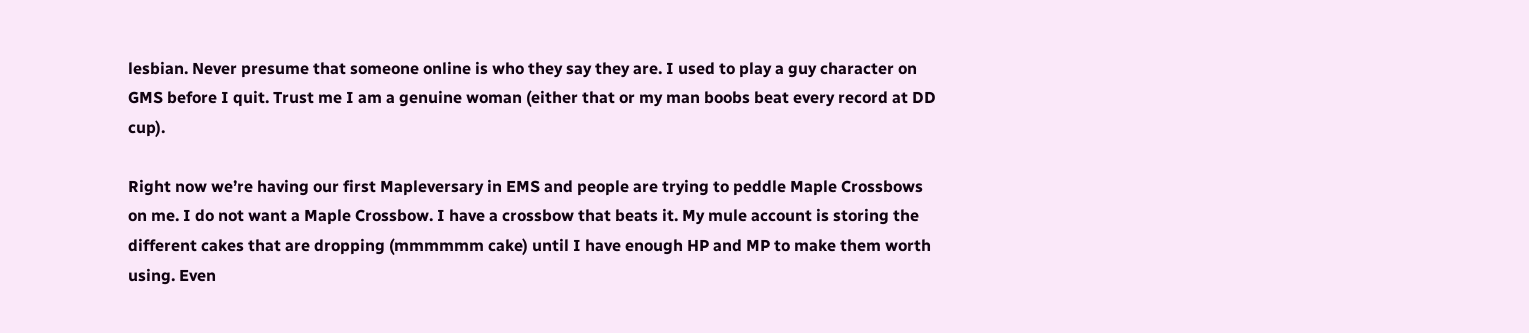lesbian. Never presume that someone online is who they say they are. I used to play a guy character on GMS before I quit. Trust me I am a genuine woman (either that or my man boobs beat every record at DD cup).

Right now we’re having our first Mapleversary in EMS and people are trying to peddle Maple Crossbows on me. I do not want a Maple Crossbow. I have a crossbow that beats it. My mule account is storing the different cakes that are dropping (mmmmmm cake) until I have enough HP and MP to make them worth using. Even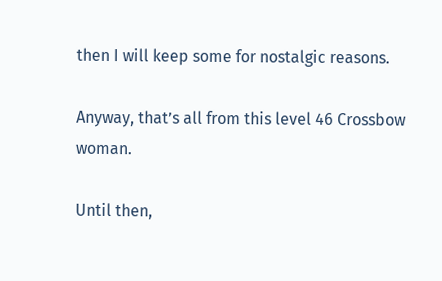then I will keep some for nostalgic reasons.

Anyway, that’s all from this level 46 Crossbow woman.

Until then,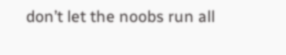don’t let the noobs run all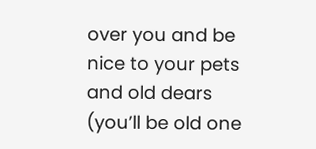over you and be nice to your pets and old dears (you’ll be old one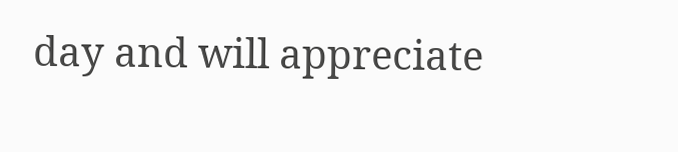day and will appreciate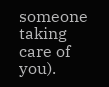someone taking care of you).